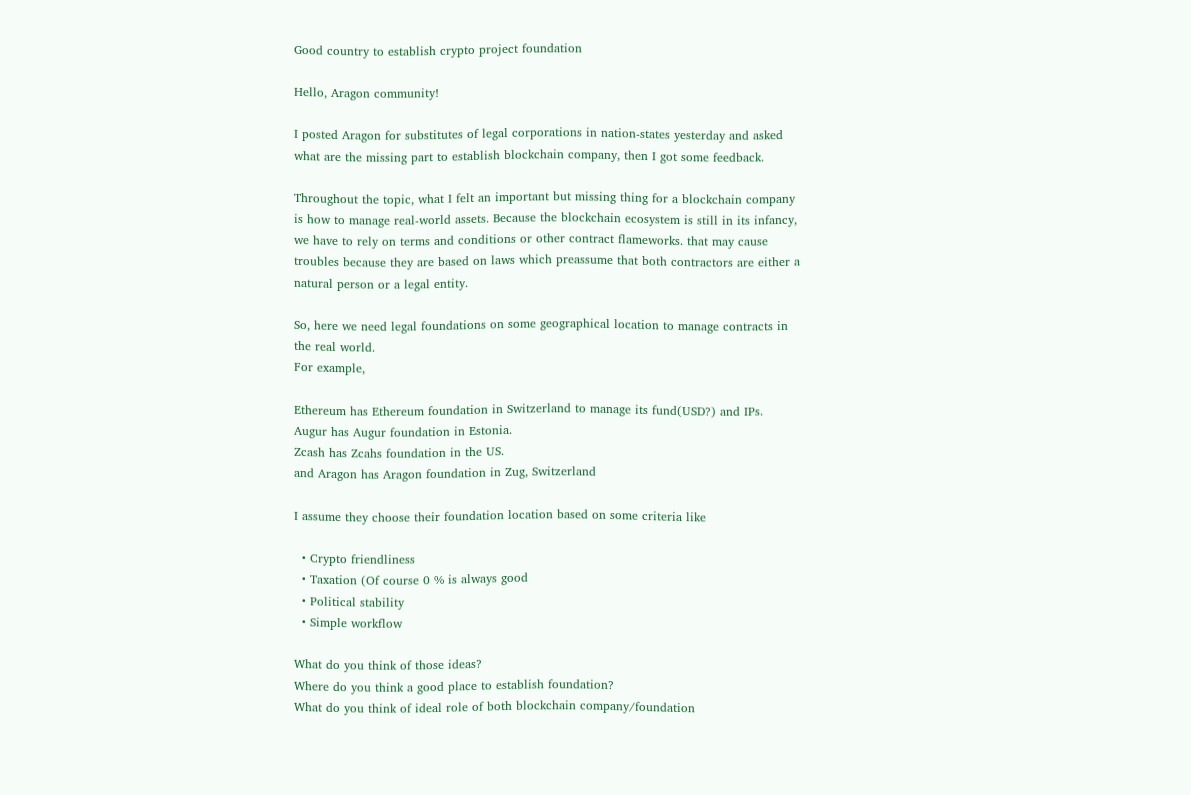Good country to establish crypto project foundation

Hello, Aragon community!

I posted Aragon for substitutes of legal corporations in nation-states yesterday and asked what are the missing part to establish blockchain company, then I got some feedback.

Throughout the topic, what I felt an important but missing thing for a blockchain company is how to manage real-world assets. Because the blockchain ecosystem is still in its infancy, we have to rely on terms and conditions or other contract flameworks. that may cause troubles because they are based on laws which preassume that both contractors are either a natural person or a legal entity.

So, here we need legal foundations on some geographical location to manage contracts in the real world.
For example,

Ethereum has Ethereum foundation in Switzerland to manage its fund(USD?) and IPs.
Augur has Augur foundation in Estonia.
Zcash has Zcahs foundation in the US.
and Aragon has Aragon foundation in Zug, Switzerland

I assume they choose their foundation location based on some criteria like

  • Crypto friendliness
  • Taxation (Of course 0 % is always good
  • Political stability
  • Simple workflow

What do you think of those ideas?
Where do you think a good place to establish foundation?
What do you think of ideal role of both blockchain company/foundation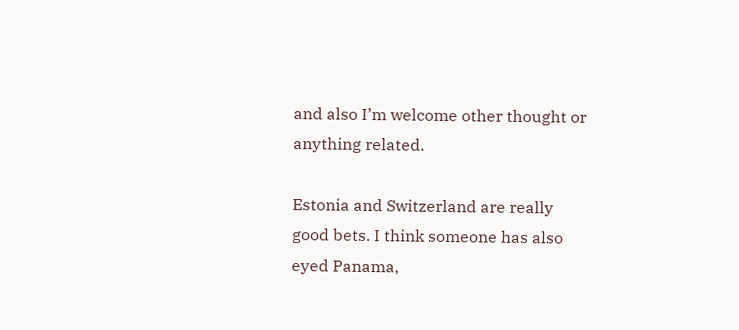and also I’m welcome other thought or anything related.

Estonia and Switzerland are really good bets. I think someone has also eyed Panama,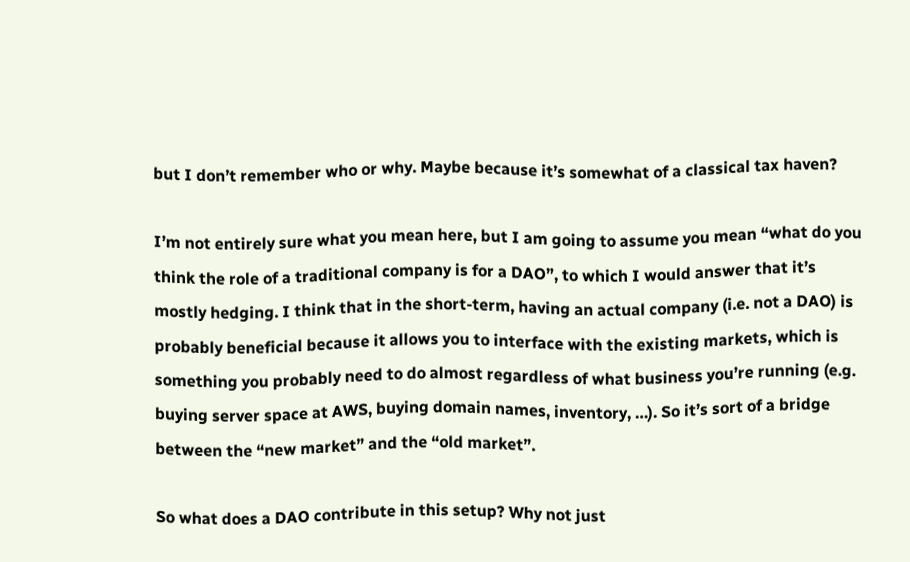but I don’t remember who or why. Maybe because it’s somewhat of a classical tax haven?

I’m not entirely sure what you mean here, but I am going to assume you mean “what do you think the role of a traditional company is for a DAO”, to which I would answer that it’s mostly hedging. I think that in the short-term, having an actual company (i.e. not a DAO) is probably beneficial because it allows you to interface with the existing markets, which is something you probably need to do almost regardless of what business you’re running (e.g. buying server space at AWS, buying domain names, inventory, …). So it’s sort of a bridge between the “new market” and the “old market”.

So what does a DAO contribute in this setup? Why not just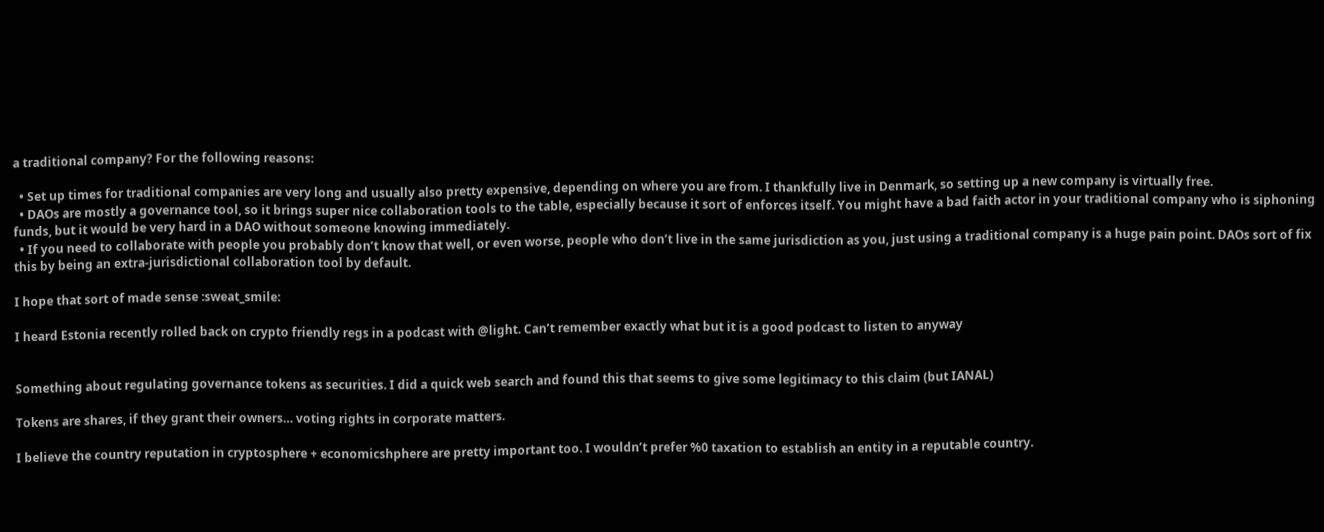a traditional company? For the following reasons:

  • Set up times for traditional companies are very long and usually also pretty expensive, depending on where you are from. I thankfully live in Denmark, so setting up a new company is virtually free.
  • DAOs are mostly a governance tool, so it brings super nice collaboration tools to the table, especially because it sort of enforces itself. You might have a bad faith actor in your traditional company who is siphoning funds, but it would be very hard in a DAO without someone knowing immediately.
  • If you need to collaborate with people you probably don’t know that well, or even worse, people who don’t live in the same jurisdiction as you, just using a traditional company is a huge pain point. DAOs sort of fix this by being an extra-jurisdictional collaboration tool by default.

I hope that sort of made sense :sweat_smile:

I heard Estonia recently rolled back on crypto friendly regs in a podcast with @light. Can’t remember exactly what but it is a good podcast to listen to anyway


Something about regulating governance tokens as securities. I did a quick web search and found this that seems to give some legitimacy to this claim (but IANAL)

Tokens are shares, if they grant their owners… voting rights in corporate matters.

I believe the country reputation in cryptosphere + economicshphere are pretty important too. I wouldn’t prefer %0 taxation to establish an entity in a reputable country.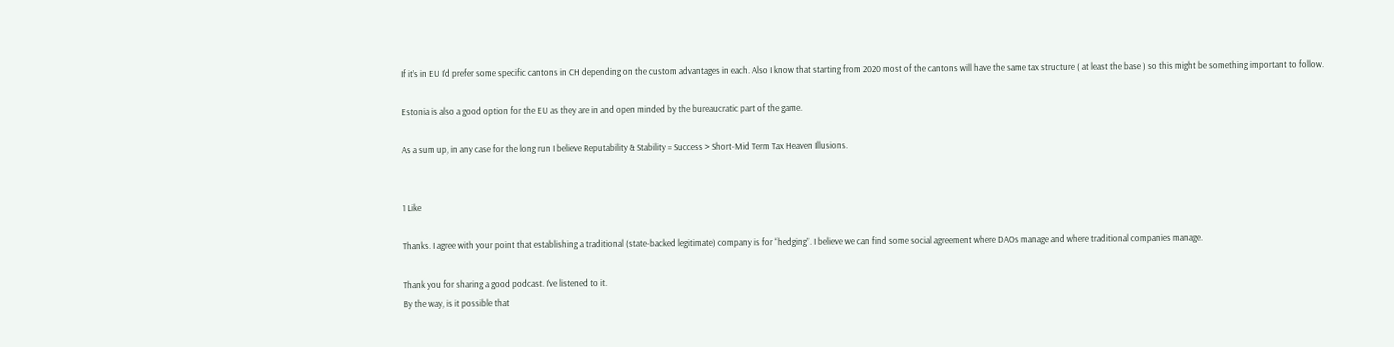If it’s in EU I’d prefer some specific cantons in CH depending on the custom advantages in each. Also I know that starting from 2020 most of the cantons will have the same tax structure ( at least the base ) so this might be something important to follow.

Estonia is also a good option for the EU as they are in and open minded by the bureaucratic part of the game.

As a sum up, in any case for the long run I believe Reputability & Stability = Success > Short-Mid Term Tax Heaven Illusions.


1 Like

Thanks. I agree with your point that establishing a traditional (state-backed legitimate) company is for “hedging”. I believe we can find some social agreement where DAOs manage and where traditional companies manage.

Thank you for sharing a good podcast. I’ve listened to it.
By the way, is it possible that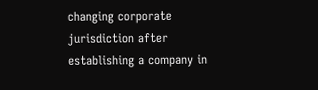changing corporate jurisdiction after establishing a company in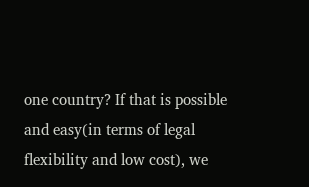one country? If that is possible and easy(in terms of legal flexibility and low cost), we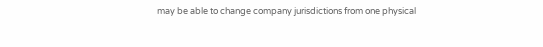may be able to change company jurisdictions from one physical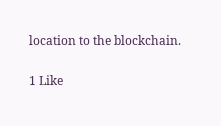location to the blockchain.

1 Like